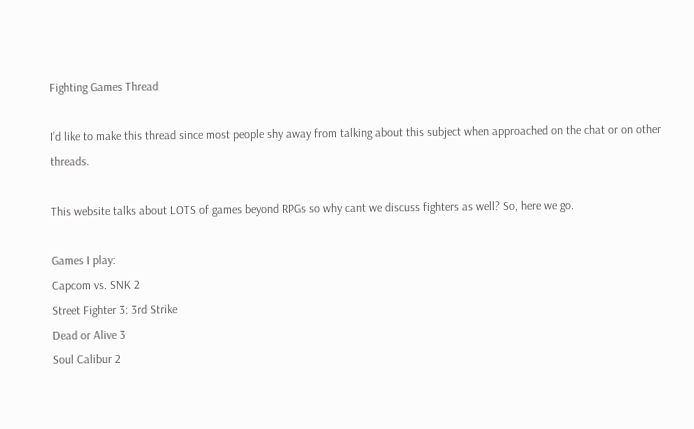Fighting Games Thread

I’d like to make this thread since most people shy away from talking about this subject when approached on the chat or on other threads.

This website talks about LOTS of games beyond RPGs so why cant we discuss fighters as well? So, here we go.

Games I play:
Capcom vs. SNK 2
Street Fighter 3: 3rd Strike
Dead or Alive 3
Soul Calibur 2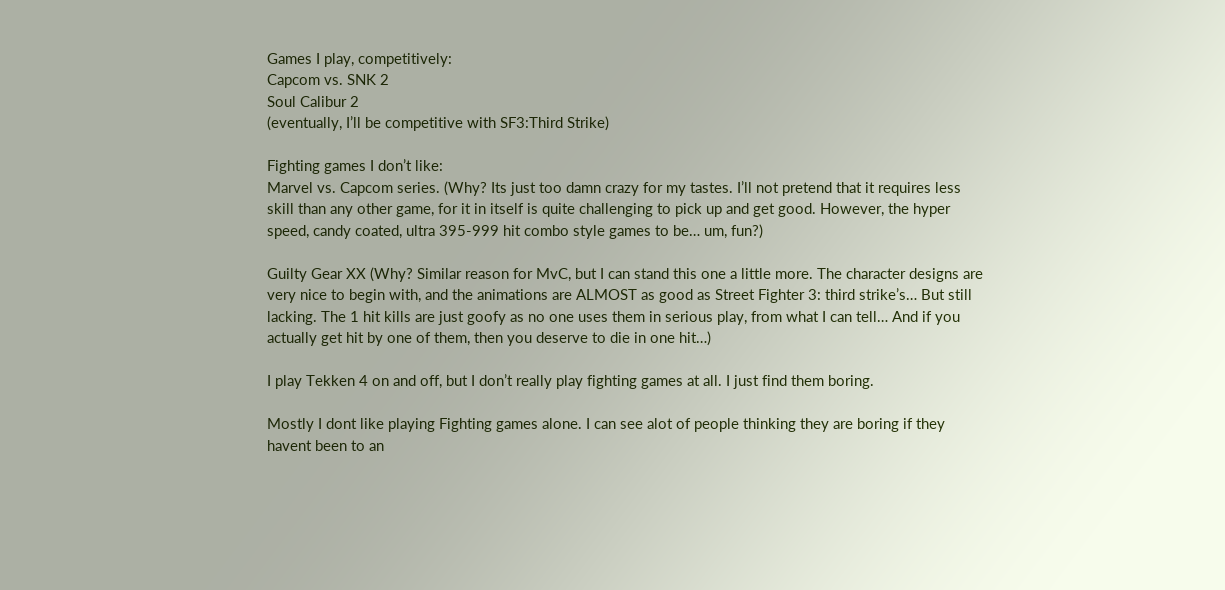Games I play, competitively:
Capcom vs. SNK 2
Soul Calibur 2
(eventually, I’ll be competitive with SF3:Third Strike)

Fighting games I don’t like:
Marvel vs. Capcom series. (Why? Its just too damn crazy for my tastes. I’ll not pretend that it requires less skill than any other game, for it in itself is quite challenging to pick up and get good. However, the hyper speed, candy coated, ultra 395-999 hit combo style games to be… um, fun?)

Guilty Gear XX (Why? Similar reason for MvC, but I can stand this one a little more. The character designs are very nice to begin with, and the animations are ALMOST as good as Street Fighter 3: third strike’s… But still lacking. The 1 hit kills are just goofy as no one uses them in serious play, from what I can tell… And if you actually get hit by one of them, then you deserve to die in one hit…)

I play Tekken 4 on and off, but I don’t really play fighting games at all. I just find them boring.

Mostly I dont like playing Fighting games alone. I can see alot of people thinking they are boring if they havent been to an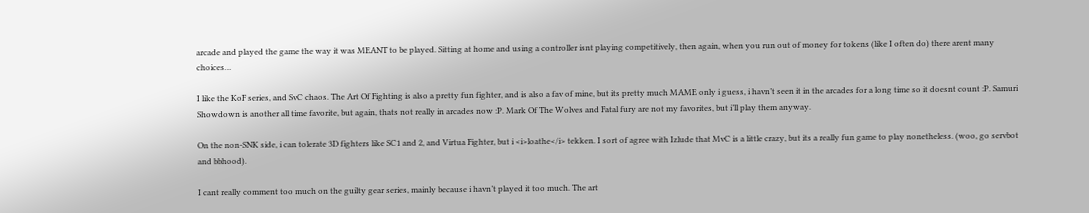arcade and played the game the way it was MEANT to be played. Sitting at home and using a controller isnt playing competitively, then again, when you run out of money for tokens (like I often do) there arent many choices…

I like the KoF series, and SvC chaos. The Art Of Fighting is also a pretty fun fighter, and is also a fav of mine, but its pretty much MAME only i guess, i havn’t seen it in the arcades for a long time so it doesnt count :P. Samuri Showdown is another all time favorite, but again, thats not really in arcades now :P. Mark Of The Wolves and Fatal fury are not my favorites, but i’ll play them anyway.

On the non-SNK side, i can tolerate 3D fighters like SC1 and 2, and Virtua Fighter, but i <i>loathe</i> tekken. I sort of agree with Izlude that MvC is a little crazy, but its a really fun game to play nonetheless. (woo, go servbot and bbhood).

I cant really comment too much on the guilty gear series, mainly because i havn’t played it too much. The art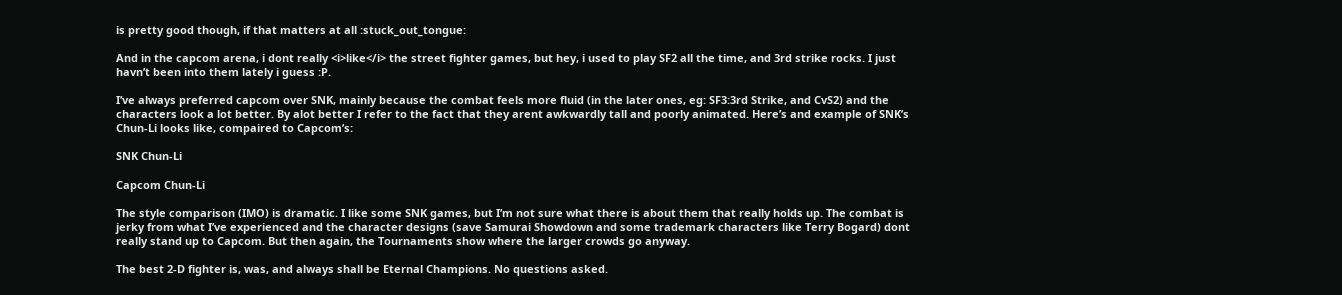is pretty good though, if that matters at all :stuck_out_tongue:

And in the capcom arena, i dont really <i>like</i> the street fighter games, but hey, i used to play SF2 all the time, and 3rd strike rocks. I just havn’t been into them lately i guess :P.

I’ve always preferred capcom over SNK, mainly because the combat feels more fluid (in the later ones, eg: SF3:3rd Strike, and CvS2) and the characters look a lot better. By alot better I refer to the fact that they arent awkwardly tall and poorly animated. Here’s and example of SNK’s Chun-Li looks like, compaired to Capcom’s:

SNK Chun-Li

Capcom Chun-Li

The style comparison (IMO) is dramatic. I like some SNK games, but I’m not sure what there is about them that really holds up. The combat is jerky from what I’ve experienced and the character designs (save Samurai Showdown and some trademark characters like Terry Bogard) dont really stand up to Capcom. But then again, the Tournaments show where the larger crowds go anyway.

The best 2-D fighter is, was, and always shall be Eternal Champions. No questions asked.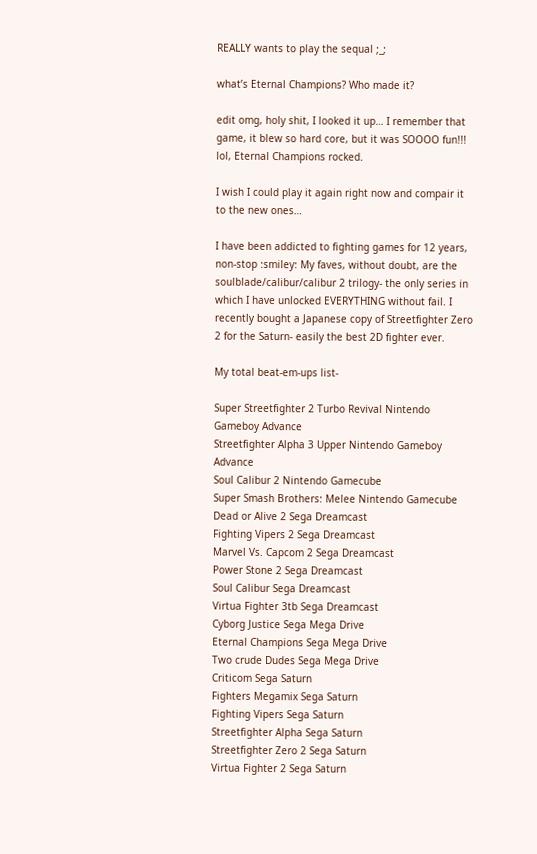REALLY wants to play the sequal ;_;

what’s Eternal Champions? Who made it?

edit omg, holy shit, I looked it up… I remember that game, it blew so hard core, but it was SOOOO fun!!! lol, Eternal Champions rocked.

I wish I could play it again right now and compair it to the new ones…

I have been addicted to fighting games for 12 years, non-stop :smiley: My faves, without doubt, are the soulblade/calibur/calibur 2 trilogy- the only series in which I have unlocked EVERYTHING without fail. I recently bought a Japanese copy of Streetfighter Zero 2 for the Saturn- easily the best 2D fighter ever.

My total beat-em-ups list-

Super Streetfighter 2 Turbo Revival Nintendo Gameboy Advance
Streetfighter Alpha 3 Upper Nintendo Gameboy Advance
Soul Calibur 2 Nintendo Gamecube
Super Smash Brothers: Melee Nintendo Gamecube
Dead or Alive 2 Sega Dreamcast
Fighting Vipers 2 Sega Dreamcast
Marvel Vs. Capcom 2 Sega Dreamcast
Power Stone 2 Sega Dreamcast
Soul Calibur Sega Dreamcast
Virtua Fighter 3tb Sega Dreamcast
Cyborg Justice Sega Mega Drive
Eternal Champions Sega Mega Drive
Two crude Dudes Sega Mega Drive
Criticom Sega Saturn
Fighters Megamix Sega Saturn
Fighting Vipers Sega Saturn
Streetfighter Alpha Sega Saturn
Streetfighter Zero 2 Sega Saturn
Virtua Fighter 2 Sega Saturn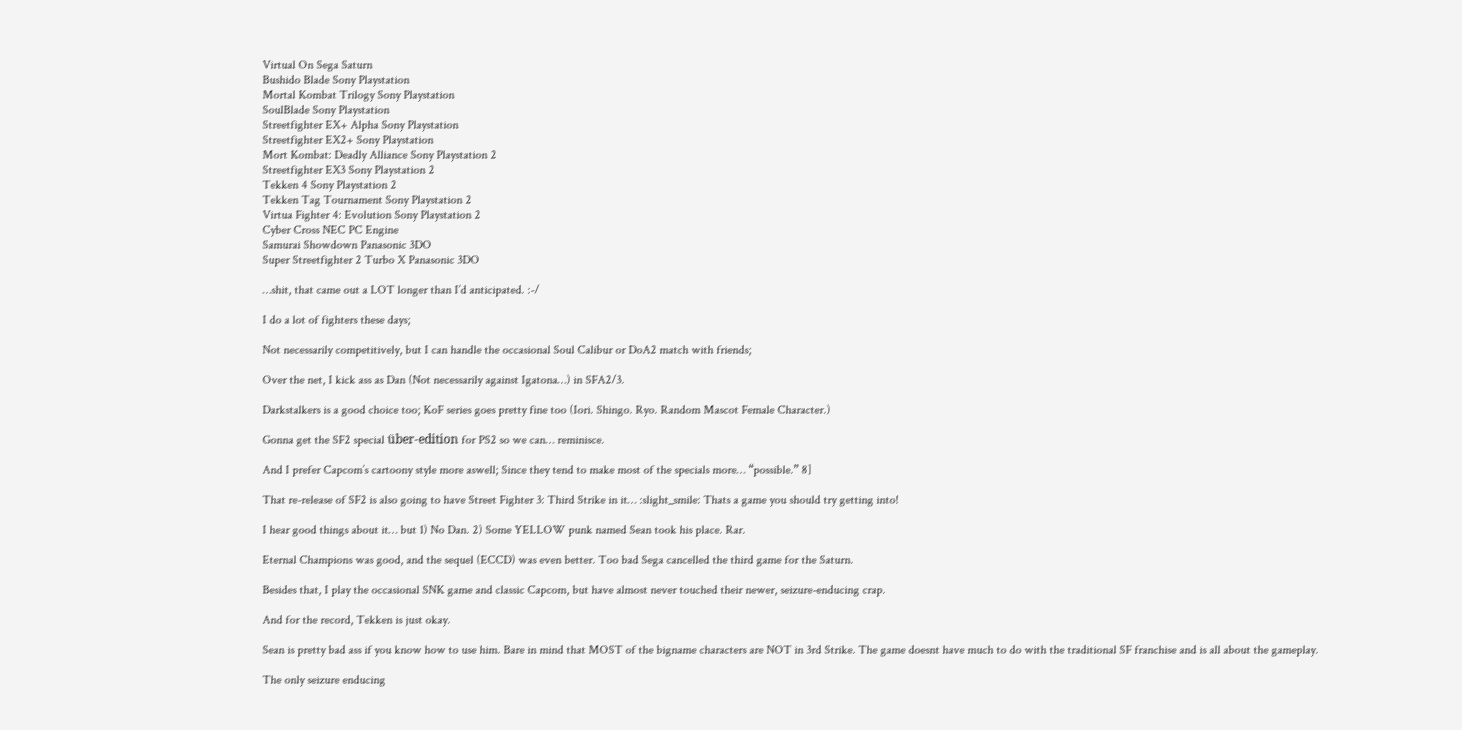Virtual On Sega Saturn
Bushido Blade Sony Playstation
Mortal Kombat Trilogy Sony Playstation
SoulBlade Sony Playstation
Streetfighter EX+ Alpha Sony Playstation
Streetfighter EX2+ Sony Playstation
Mort Kombat: Deadly Alliance Sony Playstation 2
Streetfighter EX3 Sony Playstation 2
Tekken 4 Sony Playstation 2
Tekken Tag Tournament Sony Playstation 2
Virtua Fighter 4: Evolution Sony Playstation 2
Cyber Cross NEC PC Engine
Samurai Showdown Panasonic 3DO
Super Streetfighter 2 Turbo X Panasonic 3DO

…shit, that came out a LOT longer than I’d anticipated. :-/

I do a lot of fighters these days;

Not necessarily competitively, but I can handle the occasional Soul Calibur or DoA2 match with friends;

Over the net, I kick ass as Dan (Not necessarily against Igatona…) in SFA2/3.

Darkstalkers is a good choice too; KoF series goes pretty fine too (Iori. Shingo. Ryo. Random Mascot Female Character.)

Gonna get the SF2 special über-edition for PS2 so we can… reminisce.

And I prefer Capcom’s cartoony style more aswell; Since they tend to make most of the specials more… “possible.” 8]

That re-release of SF2 is also going to have Street Fighter 3: Third Strike in it… :slight_smile: Thats a game you should try getting into!

I hear good things about it… but 1) No Dan. 2) Some YELLOW punk named Sean took his place. Rar.

Eternal Champions was good, and the sequel (ECCD) was even better. Too bad Sega cancelled the third game for the Saturn.

Besides that, I play the occasional SNK game and classic Capcom, but have almost never touched their newer, seizure-enducing crap.

And for the record, Tekken is just okay.

Sean is pretty bad ass if you know how to use him. Bare in mind that MOST of the bigname characters are NOT in 3rd Strike. The game doesnt have much to do with the traditional SF franchise and is all about the gameplay.

The only seizure enducing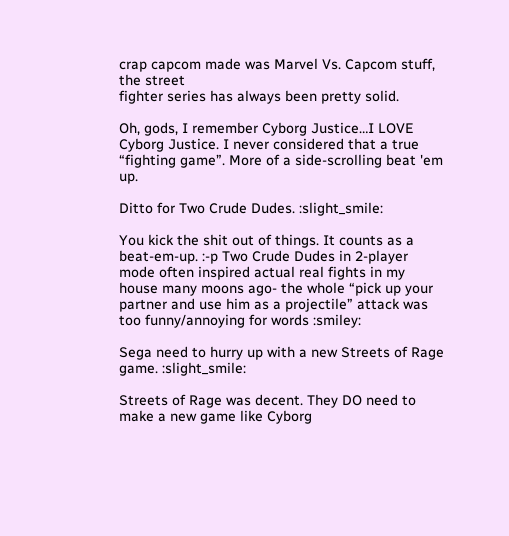crap capcom made was Marvel Vs. Capcom stuff, the street
fighter series has always been pretty solid.

Oh, gods, I remember Cyborg Justice…I LOVE Cyborg Justice. I never considered that a true “fighting game”. More of a side-scrolling beat 'em up.

Ditto for Two Crude Dudes. :slight_smile:

You kick the shit out of things. It counts as a beat-em-up. :-p Two Crude Dudes in 2-player mode often inspired actual real fights in my house many moons ago- the whole “pick up your partner and use him as a projectile” attack was too funny/annoying for words :smiley:

Sega need to hurry up with a new Streets of Rage game. :slight_smile:

Streets of Rage was decent. They DO need to make a new game like Cyborg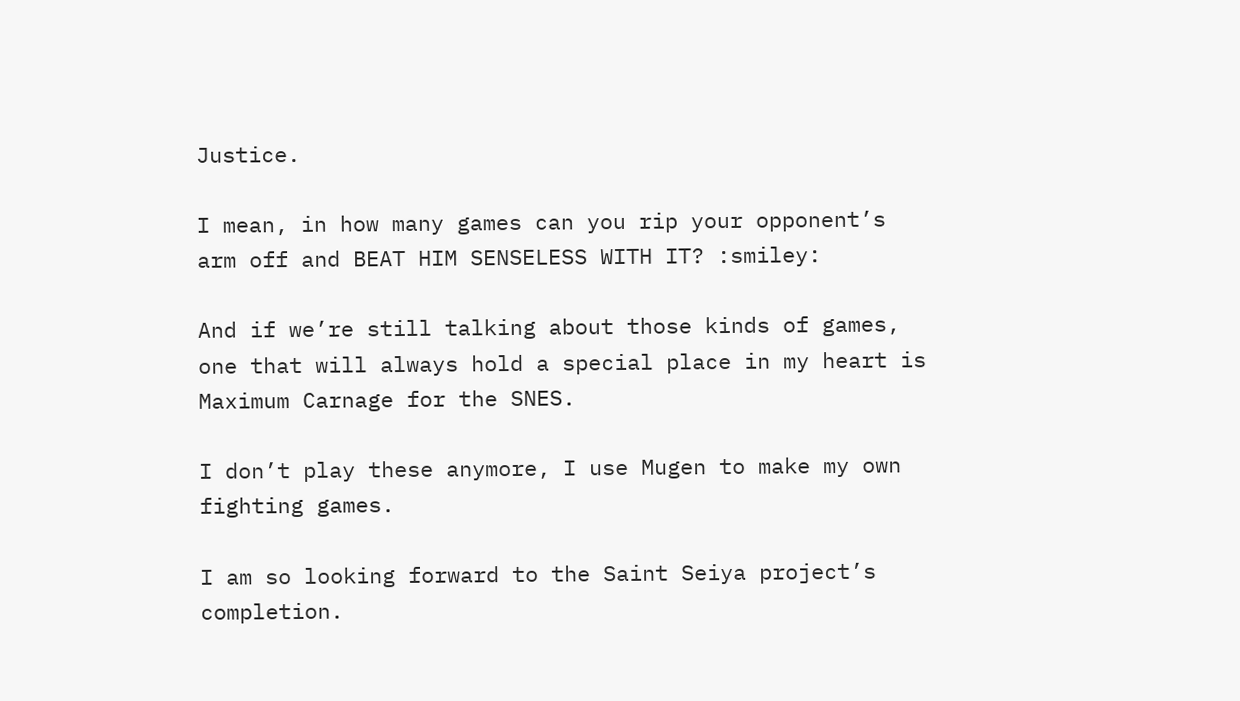Justice.

I mean, in how many games can you rip your opponent’s arm off and BEAT HIM SENSELESS WITH IT? :smiley:

And if we’re still talking about those kinds of games, one that will always hold a special place in my heart is Maximum Carnage for the SNES.

I don’t play these anymore, I use Mugen to make my own fighting games.

I am so looking forward to the Saint Seiya project’s completion.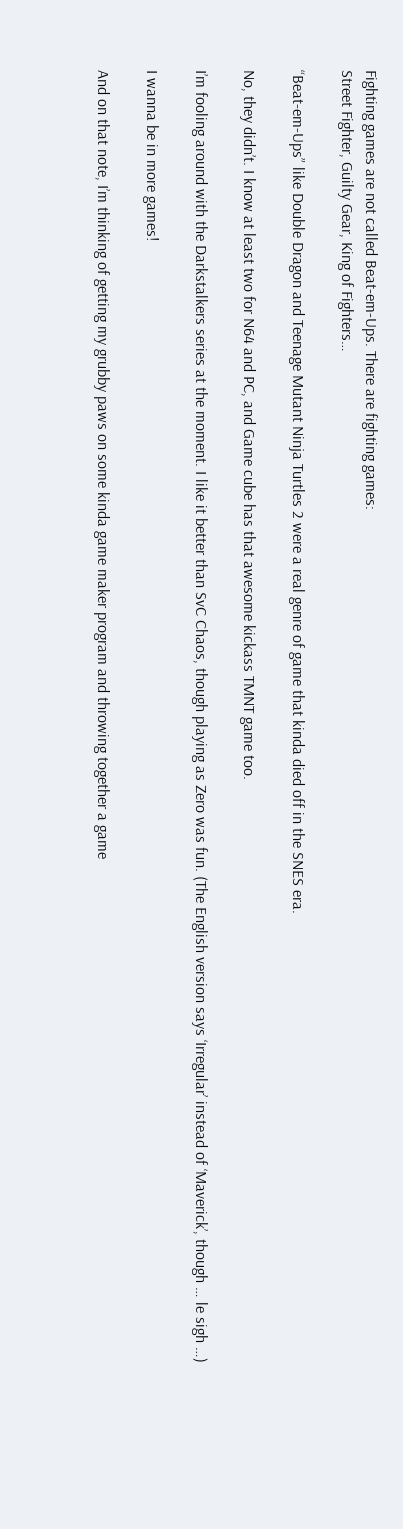Fighting games are not called Beat-em-Ups. There are fighting games:
Street Fighter, Guilty Gear, King of Fighters…

“Beat-em-Ups” like Double Dragon and Teenage Mutant Ninja Turtles 2 were a real genre of game that kinda died off in the SNES era.

No, they didn’t. I know at least two for N64 and PC, and Game cube has that awesome kickass TMNT game too.

I’m fooling around with the Darkstalkers series at the moment. I like it better than SvC Chaos, though playing as Zero was fun. (The English version says ‘Irregular’ instead of ‘Maverick’, though … le sigh …)

I wanna be in more games!

And on that note, I’m thinking of getting my grubby paws on some kinda game maker program and throwing together a game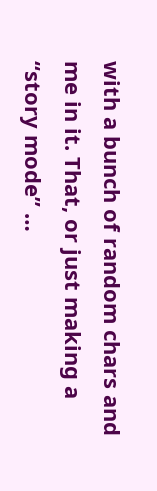with a bunch of random chars and me in it. That, or just making a “story mode” …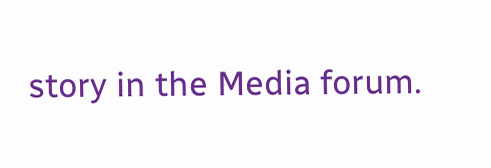story in the Media forum.